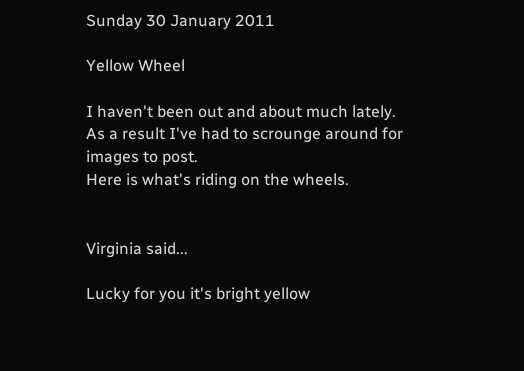Sunday 30 January 2011

Yellow Wheel

I haven't been out and about much lately. As a result I've had to scrounge around for images to post.
Here is what's riding on the wheels.


Virginia said...

Lucky for you it's bright yellow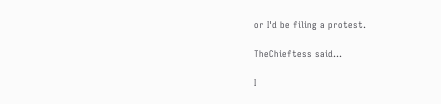or I'd be filing a protest.

TheChieftess said...

I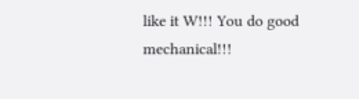like it W!!! You do good mechanical!!!